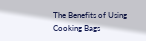The Benefits of Using Cooking Bags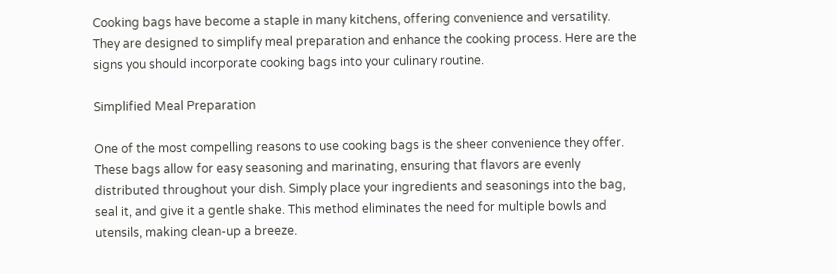Cooking bags have become a staple in many kitchens, offering convenience and versatility. They are designed to simplify meal preparation and enhance the cooking process. Here are the signs you should incorporate cooking bags into your culinary routine.

Simplified Meal Preparation

One of the most compelling reasons to use cooking bags is the sheer convenience they offer. These bags allow for easy seasoning and marinating, ensuring that flavors are evenly distributed throughout your dish. Simply place your ingredients and seasonings into the bag, seal it, and give it a gentle shake. This method eliminates the need for multiple bowls and utensils, making clean-up a breeze.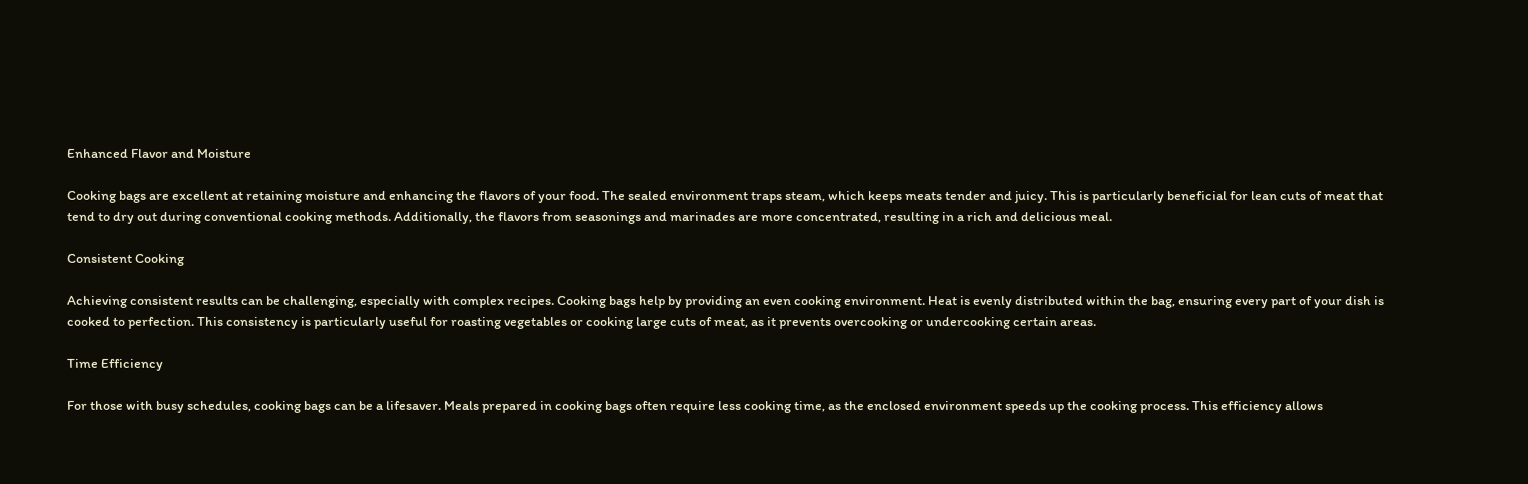Enhanced Flavor and Moisture

Cooking bags are excellent at retaining moisture and enhancing the flavors of your food. The sealed environment traps steam, which keeps meats tender and juicy. This is particularly beneficial for lean cuts of meat that tend to dry out during conventional cooking methods. Additionally, the flavors from seasonings and marinades are more concentrated, resulting in a rich and delicious meal.

Consistent Cooking

Achieving consistent results can be challenging, especially with complex recipes. Cooking bags help by providing an even cooking environment. Heat is evenly distributed within the bag, ensuring every part of your dish is cooked to perfection. This consistency is particularly useful for roasting vegetables or cooking large cuts of meat, as it prevents overcooking or undercooking certain areas.

Time Efficiency

For those with busy schedules, cooking bags can be a lifesaver. Meals prepared in cooking bags often require less cooking time, as the enclosed environment speeds up the cooking process. This efficiency allows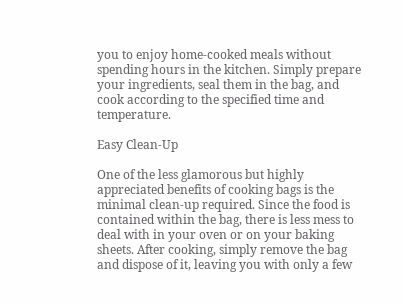you to enjoy home-cooked meals without spending hours in the kitchen. Simply prepare your ingredients, seal them in the bag, and cook according to the specified time and temperature.

Easy Clean-Up

One of the less glamorous but highly appreciated benefits of cooking bags is the minimal clean-up required. Since the food is contained within the bag, there is less mess to deal with in your oven or on your baking sheets. After cooking, simply remove the bag and dispose of it, leaving you with only a few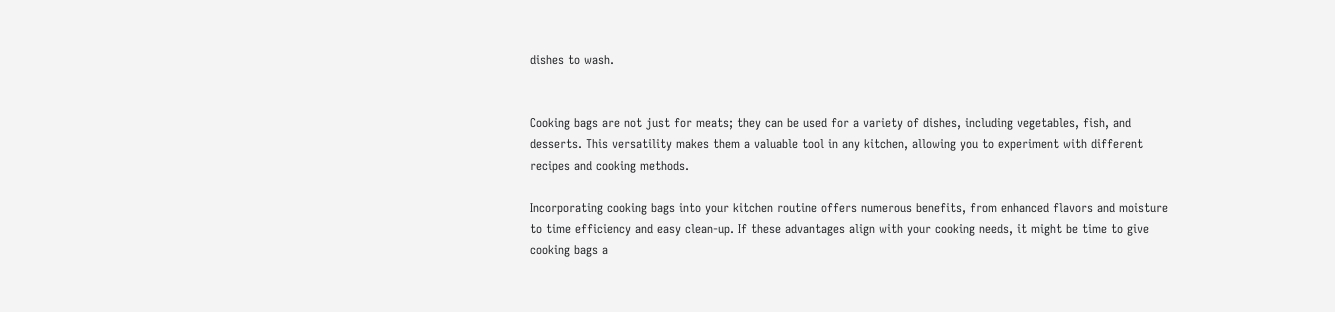dishes to wash.


Cooking bags are not just for meats; they can be used for a variety of dishes, including vegetables, fish, and desserts. This versatility makes them a valuable tool in any kitchen, allowing you to experiment with different recipes and cooking methods.

Incorporating cooking bags into your kitchen routine offers numerous benefits, from enhanced flavors and moisture to time efficiency and easy clean-up. If these advantages align with your cooking needs, it might be time to give cooking bags a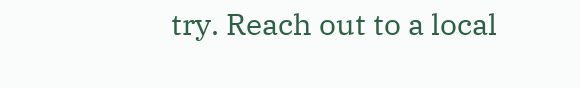try. Reach out to a local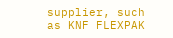supplier, such as KNF FLEXPAK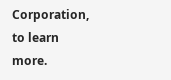Corporation, to learn more.